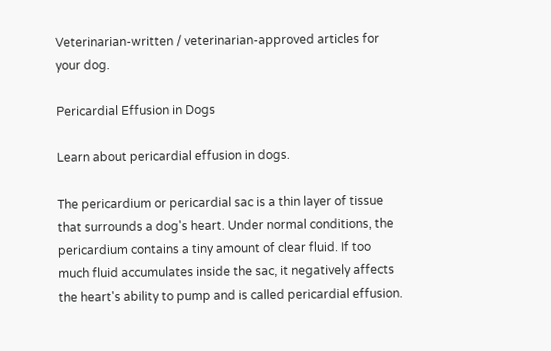Veterinarian-written / veterinarian-approved articles for your dog.

Pericardial Effusion in Dogs

Learn about pericardial effusion in dogs.

The pericardium or pericardial sac is a thin layer of tissue that surrounds a dog's heart. Under normal conditions, the pericardium contains a tiny amount of clear fluid. If too much fluid accumulates inside the sac, it negatively affects the heart's ability to pump and is called pericardial effusion.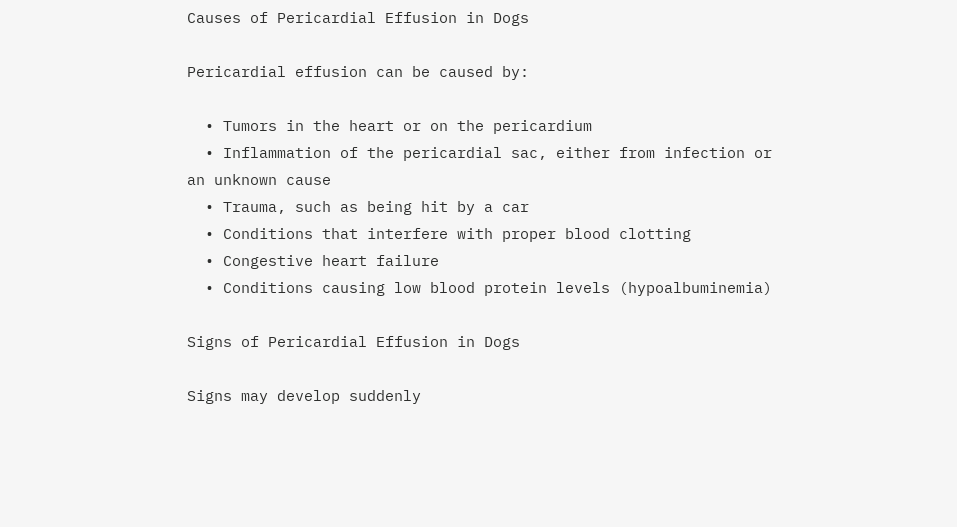Causes of Pericardial Effusion in Dogs

Pericardial effusion can be caused by:

  • Tumors in the heart or on the pericardium
  • Inflammation of the pericardial sac, either from infection or an unknown cause
  • Trauma, such as being hit by a car
  • Conditions that interfere with proper blood clotting
  • Congestive heart failure
  • Conditions causing low blood protein levels (hypoalbuminemia)

Signs of Pericardial Effusion in Dogs

Signs may develop suddenly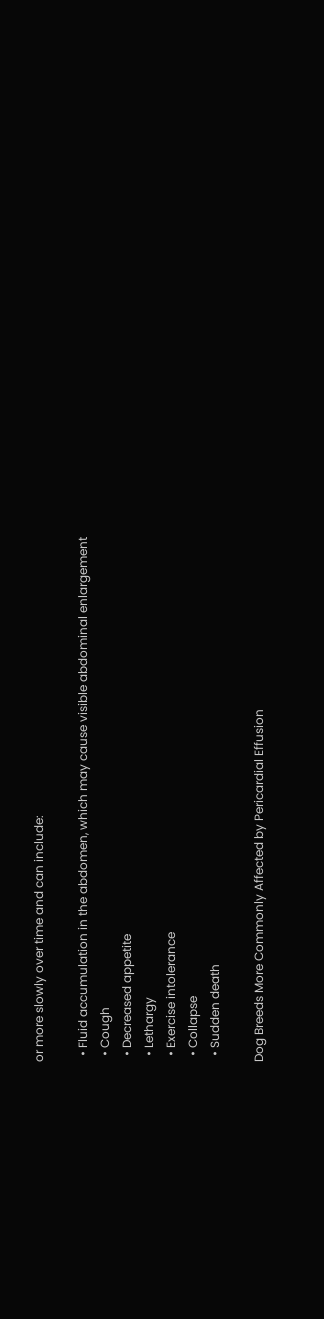or more slowly over time and can include:

  • Fluid accumulation in the abdomen, which may cause visible abdominal enlargement
  • Cough
  • Decreased appetite
  • Lethargy
  • Exercise intolerance
  • Collapse
  • Sudden death

Dog Breeds More Commonly Affected by Pericardial Effusion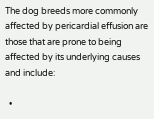The dog breeds more commonly affected by pericardial effusion are those that are prone to being affected by its underlying causes and include:

  •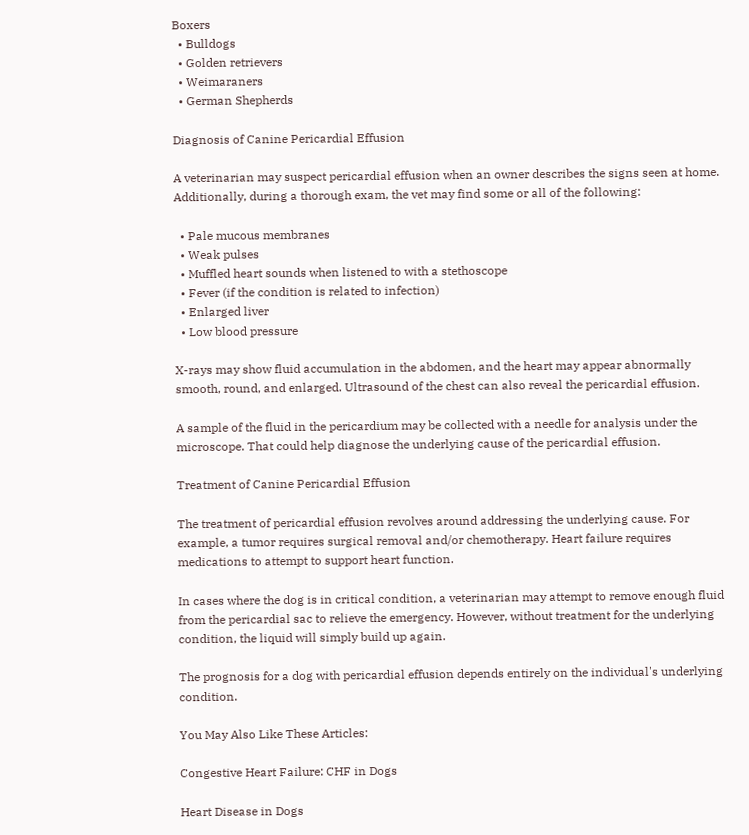Boxers
  • Bulldogs
  • Golden retrievers
  • Weimaraners
  • German Shepherds

Diagnosis of Canine Pericardial Effusion

A veterinarian may suspect pericardial effusion when an owner describes the signs seen at home. Additionally, during a thorough exam, the vet may find some or all of the following:

  • Pale mucous membranes
  • Weak pulses
  • Muffled heart sounds when listened to with a stethoscope
  • Fever (if the condition is related to infection)
  • Enlarged liver
  • Low blood pressure

X-rays may show fluid accumulation in the abdomen, and the heart may appear abnormally smooth, round, and enlarged. Ultrasound of the chest can also reveal the pericardial effusion.

A sample of the fluid in the pericardium may be collected with a needle for analysis under the microscope. That could help diagnose the underlying cause of the pericardial effusion.

Treatment of Canine Pericardial Effusion

The treatment of pericardial effusion revolves around addressing the underlying cause. For example, a tumor requires surgical removal and/or chemotherapy. Heart failure requires medications to attempt to support heart function.

In cases where the dog is in critical condition, a veterinarian may attempt to remove enough fluid from the pericardial sac to relieve the emergency. However, without treatment for the underlying condition, the liquid will simply build up again.

The prognosis for a dog with pericardial effusion depends entirely on the individual's underlying condition.

You May Also Like These Articles:

Congestive Heart Failure: CHF in Dogs

Heart Disease in Dogs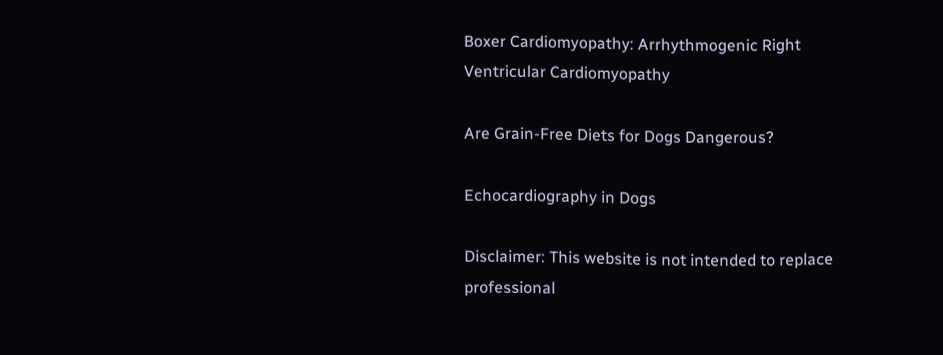Boxer Cardiomyopathy: Arrhythmogenic Right Ventricular Cardiomyopathy

Are Grain-Free Diets for Dogs Dangerous?

Echocardiography in Dogs

Disclaimer: This website is not intended to replace professional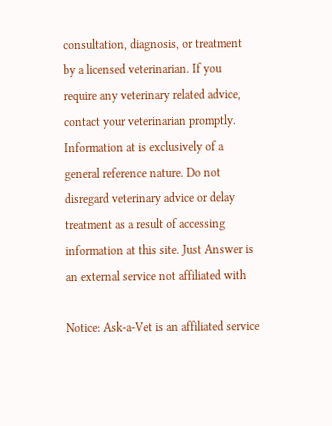consultation, diagnosis, or treatment by a licensed veterinarian. If you require any veterinary related advice, contact your veterinarian promptly. Information at is exclusively of a general reference nature. Do not disregard veterinary advice or delay treatment as a result of accessing information at this site. Just Answer is an external service not affiliated with

Notice: Ask-a-Vet is an affiliated service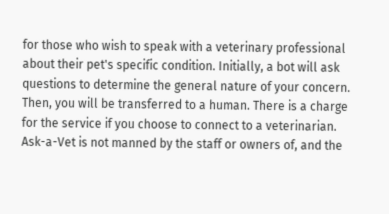for those who wish to speak with a veterinary professional about their pet's specific condition. Initially, a bot will ask questions to determine the general nature of your concern. Then, you will be transferred to a human. There is a charge for the service if you choose to connect to a veterinarian. Ask-a-Vet is not manned by the staff or owners of, and the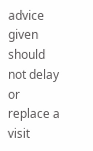advice given should not delay or replace a visit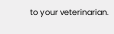to your veterinarian.